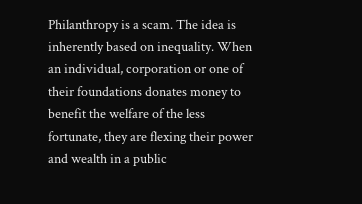Philanthropy is a scam. The idea is inherently based on inequality. When an individual, corporation or one of their foundations donates money to benefit the welfare of the less fortunate, they are flexing their power and wealth in a public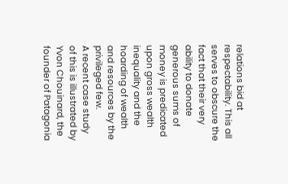relations bid at respectability. This all serves to obscure the fact that their very ability to donate generous sums of money is predicated upon gross wealth inequality and the hoarding of wealth and resources by the privileged few.
A recent case study of this is illustrated by Yvon Chouinard, the founder of Patagonia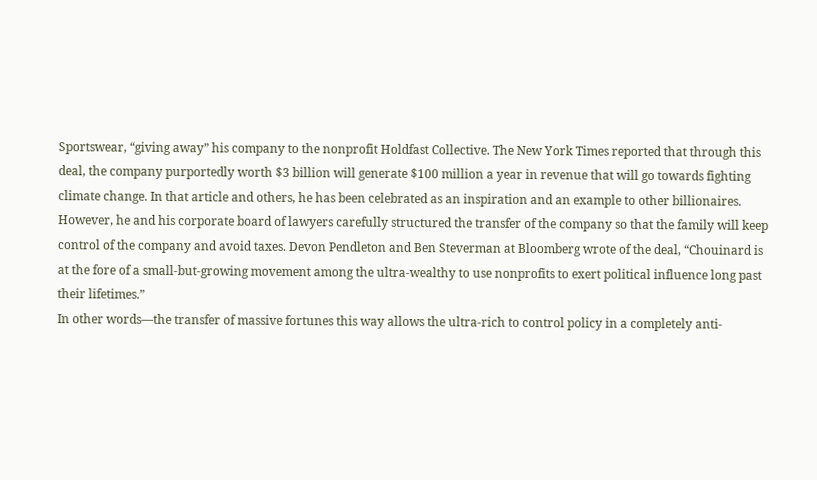Sportswear, “giving away” his company to the nonprofit Holdfast Collective. The New York Times reported that through this deal, the company purportedly worth $3 billion will generate $100 million a year in revenue that will go towards fighting climate change. In that article and others, he has been celebrated as an inspiration and an example to other billionaires.
However, he and his corporate board of lawyers carefully structured the transfer of the company so that the family will keep control of the company and avoid taxes. Devon Pendleton and Ben Steverman at Bloomberg wrote of the deal, “Chouinard is at the fore of a small-but-growing movement among the ultra-wealthy to use nonprofits to exert political influence long past their lifetimes.”
In other words—the transfer of massive fortunes this way allows the ultra-rich to control policy in a completely anti-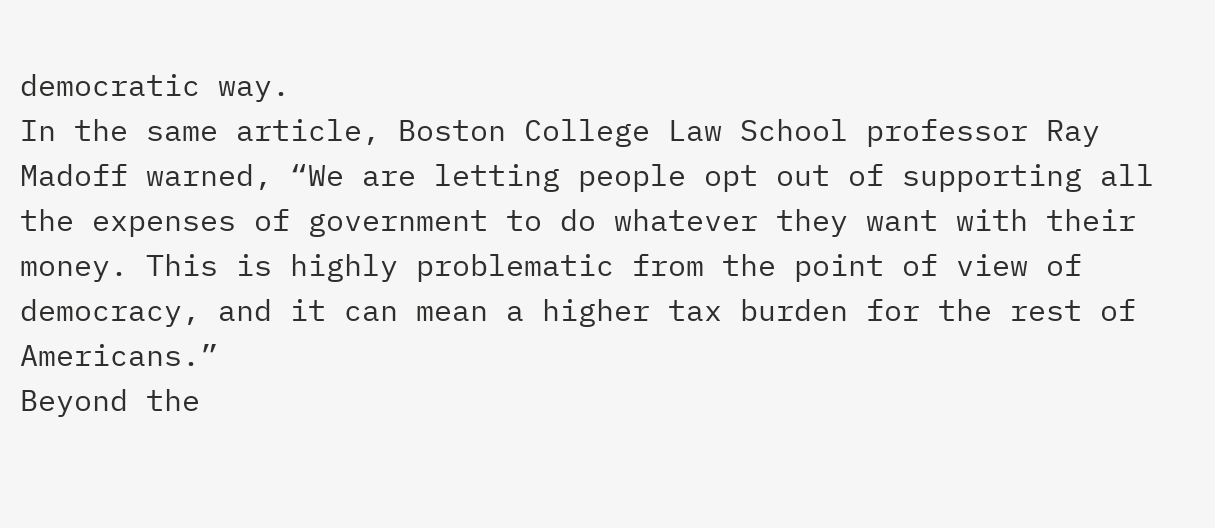democratic way.
In the same article, Boston College Law School professor Ray Madoff warned, “We are letting people opt out of supporting all the expenses of government to do whatever they want with their money. This is highly problematic from the point of view of democracy, and it can mean a higher tax burden for the rest of Americans.”
Beyond the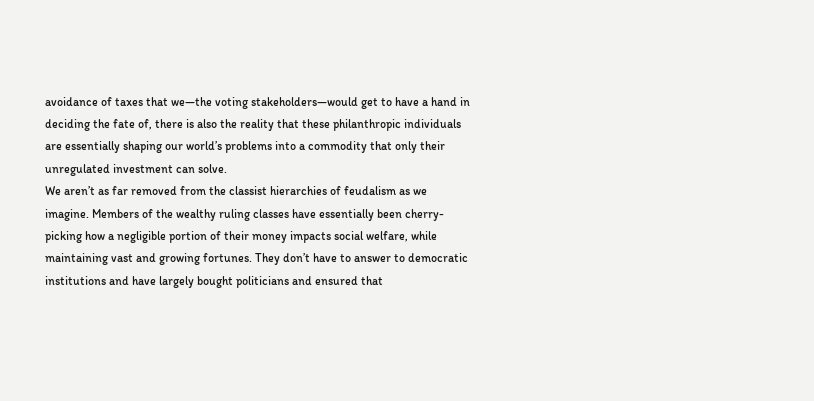avoidance of taxes that we—the voting stakeholders—would get to have a hand in deciding the fate of, there is also the reality that these philanthropic individuals are essentially shaping our world’s problems into a commodity that only their unregulated investment can solve.
We aren’t as far removed from the classist hierarchies of feudalism as we imagine. Members of the wealthy ruling classes have essentially been cherry-picking how a negligible portion of their money impacts social welfare, while maintaining vast and growing fortunes. They don’t have to answer to democratic institutions and have largely bought politicians and ensured that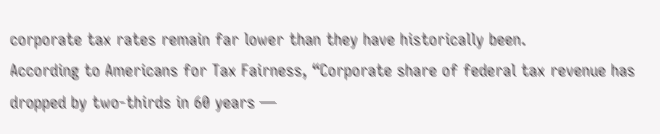corporate tax rates remain far lower than they have historically been.
According to Americans for Tax Fairness, “Corporate share of federal tax revenue has dropped by two-thirds in 60 years —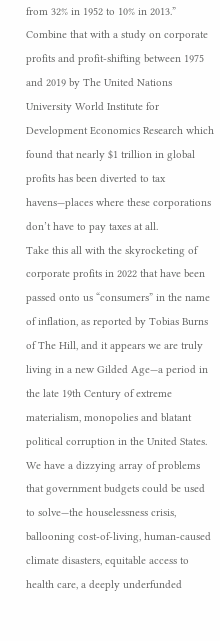from 32% in 1952 to 10% in 2013.” Combine that with a study on corporate profits and profit-shifting between 1975 and 2019 by The United Nations University World Institute for Development Economics Research which found that nearly $1 trillion in global profits has been diverted to tax havens—places where these corporations don’t have to pay taxes at all.
Take this all with the skyrocketing of corporate profits in 2022 that have been passed onto us “consumers” in the name of inflation, as reported by Tobias Burns of The Hill, and it appears we are truly living in a new Gilded Age—a period in the late 19th Century of extreme materialism, monopolies and blatant political corruption in the United States.
We have a dizzying array of problems that government budgets could be used to solve—the houselessness crisis, ballooning cost-of-living, human-caused climate disasters, equitable access to health care, a deeply underfunded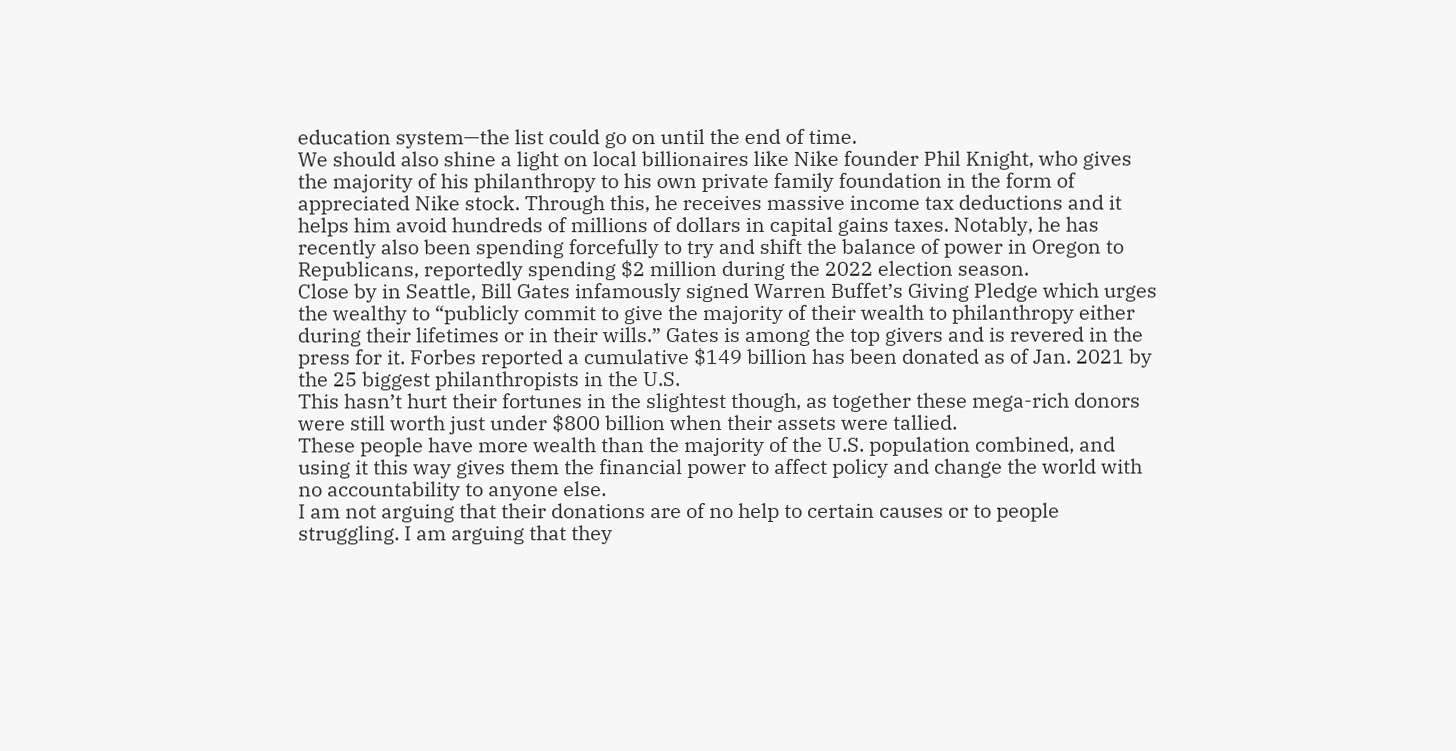education system—the list could go on until the end of time.
We should also shine a light on local billionaires like Nike founder Phil Knight, who gives the majority of his philanthropy to his own private family foundation in the form of appreciated Nike stock. Through this, he receives massive income tax deductions and it helps him avoid hundreds of millions of dollars in capital gains taxes. Notably, he has recently also been spending forcefully to try and shift the balance of power in Oregon to Republicans, reportedly spending $2 million during the 2022 election season.
Close by in Seattle, Bill Gates infamously signed Warren Buffet’s Giving Pledge which urges the wealthy to “publicly commit to give the majority of their wealth to philanthropy either during their lifetimes or in their wills.” Gates is among the top givers and is revered in the press for it. Forbes reported a cumulative $149 billion has been donated as of Jan. 2021 by the 25 biggest philanthropists in the U.S.
This hasn’t hurt their fortunes in the slightest though, as together these mega-rich donors were still worth just under $800 billion when their assets were tallied.
These people have more wealth than the majority of the U.S. population combined, and using it this way gives them the financial power to affect policy and change the world with no accountability to anyone else.
I am not arguing that their donations are of no help to certain causes or to people struggling. I am arguing that they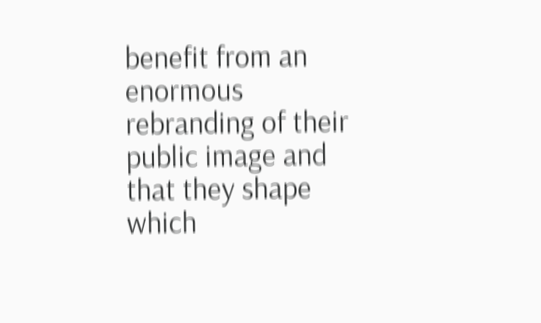benefit from an enormous rebranding of their public image and that they shape which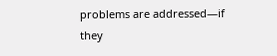problems are addressed—if they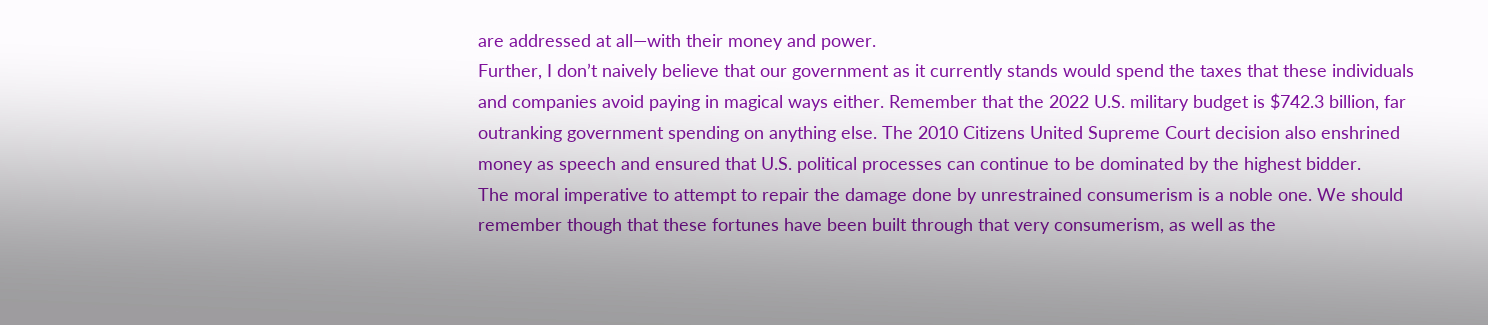are addressed at all—with their money and power.
Further, I don’t naively believe that our government as it currently stands would spend the taxes that these individuals and companies avoid paying in magical ways either. Remember that the 2022 U.S. military budget is $742.3 billion, far outranking government spending on anything else. The 2010 Citizens United Supreme Court decision also enshrined money as speech and ensured that U.S. political processes can continue to be dominated by the highest bidder.
The moral imperative to attempt to repair the damage done by unrestrained consumerism is a noble one. We should remember though that these fortunes have been built through that very consumerism, as well as the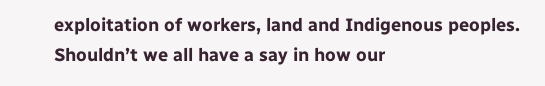exploitation of workers, land and Indigenous peoples. Shouldn’t we all have a say in how our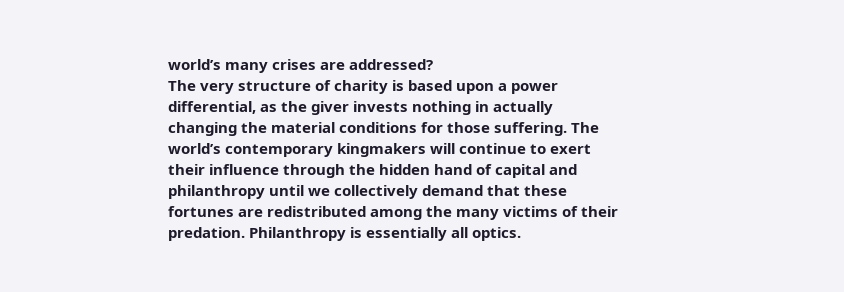world’s many crises are addressed?
The very structure of charity is based upon a power differential, as the giver invests nothing in actually changing the material conditions for those suffering. The world’s contemporary kingmakers will continue to exert their influence through the hidden hand of capital and philanthropy until we collectively demand that these fortunes are redistributed among the many victims of their predation. Philanthropy is essentially all optics.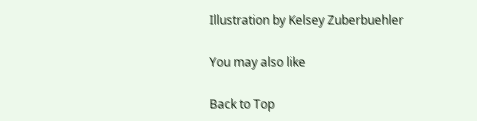Illustration by Kelsey Zuberbuehler

You may also like

Back to Top